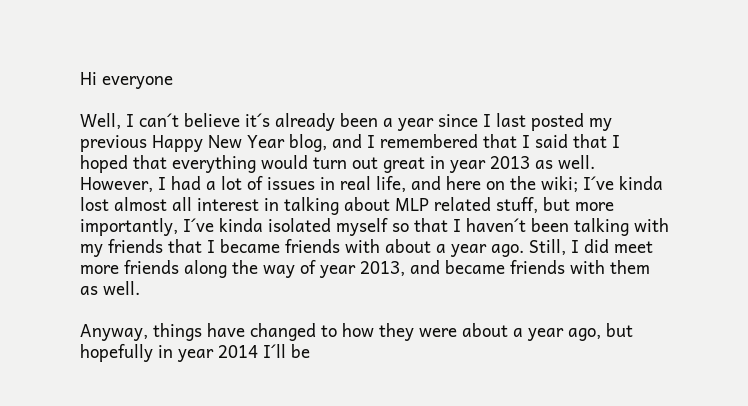Hi everyone

Well, I can´t believe it´s already been a year since I last posted my previous Happy New Year blog, and I remembered that I said that I hoped that everything would turn out great in year 2013 as well. However, I had a lot of issues in real life, and here on the wiki; I´ve kinda lost almost all interest in talking about MLP related stuff, but more importantly, I´ve kinda isolated myself so that I haven´t been talking with my friends that I became friends with about a year ago. Still, I did meet more friends along the way of year 2013, and became friends with them as well.

Anyway, things have changed to how they were about a year ago, but hopefully in year 2014 I´ll be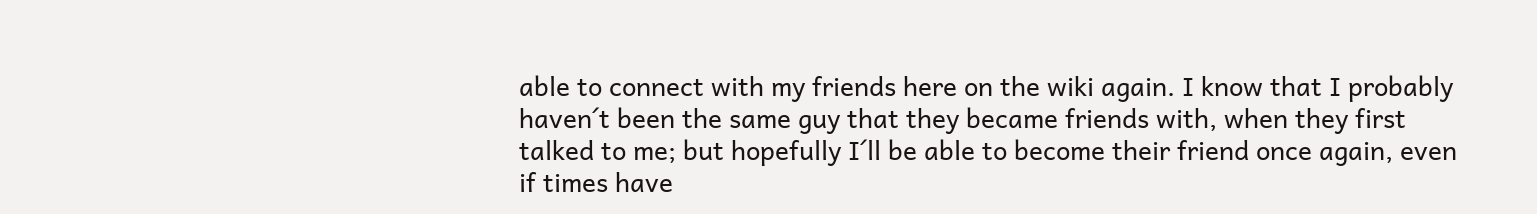able to connect with my friends here on the wiki again. I know that I probably haven´t been the same guy that they became friends with, when they first talked to me; but hopefully I´ll be able to become their friend once again, even if times have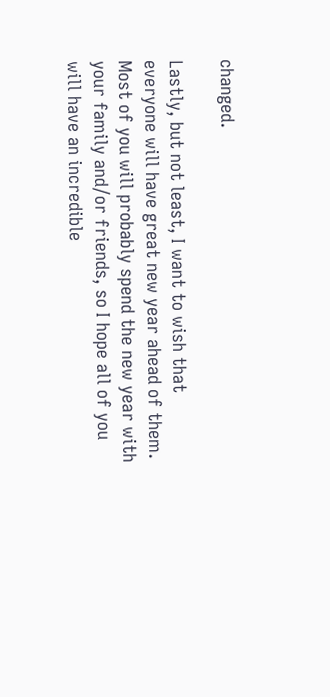changed.

Lastly, but not least, I want to wish that everyone will have great new year ahead of them. Most of you will probably spend the new year with your family and/or friends, so I hope all of you will have an incredible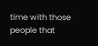time with those people that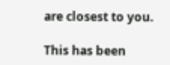are closest to you.

This has been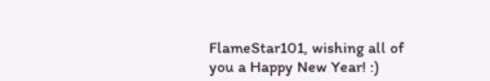FlameStar101, wishing all of you a Happy New Year! :)